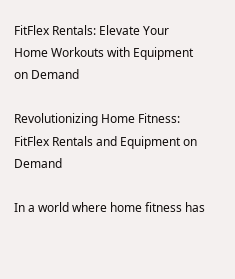FitFlex Rentals: Elevate Your Home Workouts with Equipment on Demand

Revolutionizing Home Fitness: FitFlex Rentals and Equipment on Demand

In a world where home fitness has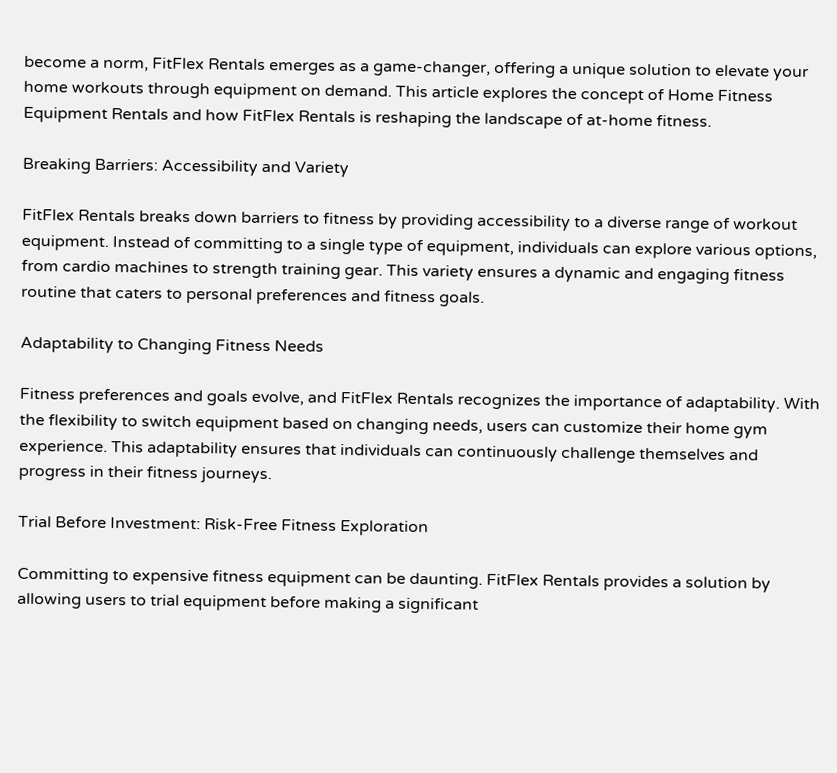become a norm, FitFlex Rentals emerges as a game-changer, offering a unique solution to elevate your home workouts through equipment on demand. This article explores the concept of Home Fitness Equipment Rentals and how FitFlex Rentals is reshaping the landscape of at-home fitness.

Breaking Barriers: Accessibility and Variety

FitFlex Rentals breaks down barriers to fitness by providing accessibility to a diverse range of workout equipment. Instead of committing to a single type of equipment, individuals can explore various options, from cardio machines to strength training gear. This variety ensures a dynamic and engaging fitness routine that caters to personal preferences and fitness goals.

Adaptability to Changing Fitness Needs

Fitness preferences and goals evolve, and FitFlex Rentals recognizes the importance of adaptability. With the flexibility to switch equipment based on changing needs, users can customize their home gym experience. This adaptability ensures that individuals can continuously challenge themselves and progress in their fitness journeys.

Trial Before Investment: Risk-Free Fitness Exploration

Committing to expensive fitness equipment can be daunting. FitFlex Rentals provides a solution by allowing users to trial equipment before making a significant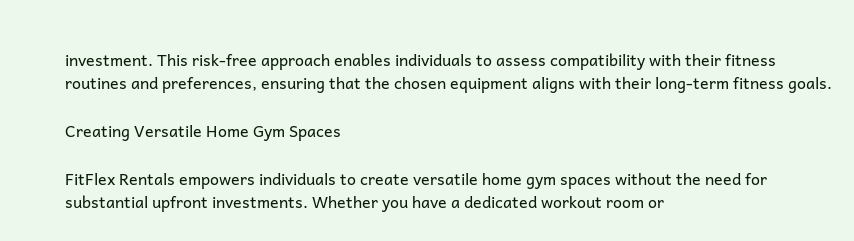investment. This risk-free approach enables individuals to assess compatibility with their fitness routines and preferences, ensuring that the chosen equipment aligns with their long-term fitness goals.

Creating Versatile Home Gym Spaces

FitFlex Rentals empowers individuals to create versatile home gym spaces without the need for substantial upfront investments. Whether you have a dedicated workout room or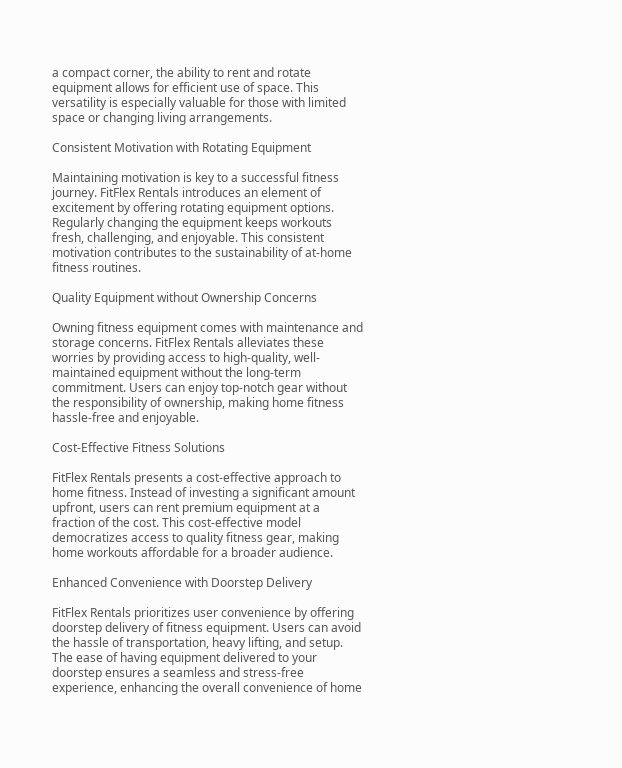a compact corner, the ability to rent and rotate equipment allows for efficient use of space. This versatility is especially valuable for those with limited space or changing living arrangements.

Consistent Motivation with Rotating Equipment

Maintaining motivation is key to a successful fitness journey. FitFlex Rentals introduces an element of excitement by offering rotating equipment options. Regularly changing the equipment keeps workouts fresh, challenging, and enjoyable. This consistent motivation contributes to the sustainability of at-home fitness routines.

Quality Equipment without Ownership Concerns

Owning fitness equipment comes with maintenance and storage concerns. FitFlex Rentals alleviates these worries by providing access to high-quality, well-maintained equipment without the long-term commitment. Users can enjoy top-notch gear without the responsibility of ownership, making home fitness hassle-free and enjoyable.

Cost-Effective Fitness Solutions

FitFlex Rentals presents a cost-effective approach to home fitness. Instead of investing a significant amount upfront, users can rent premium equipment at a fraction of the cost. This cost-effective model democratizes access to quality fitness gear, making home workouts affordable for a broader audience.

Enhanced Convenience with Doorstep Delivery

FitFlex Rentals prioritizes user convenience by offering doorstep delivery of fitness equipment. Users can avoid the hassle of transportation, heavy lifting, and setup. The ease of having equipment delivered to your doorstep ensures a seamless and stress-free experience, enhancing the overall convenience of home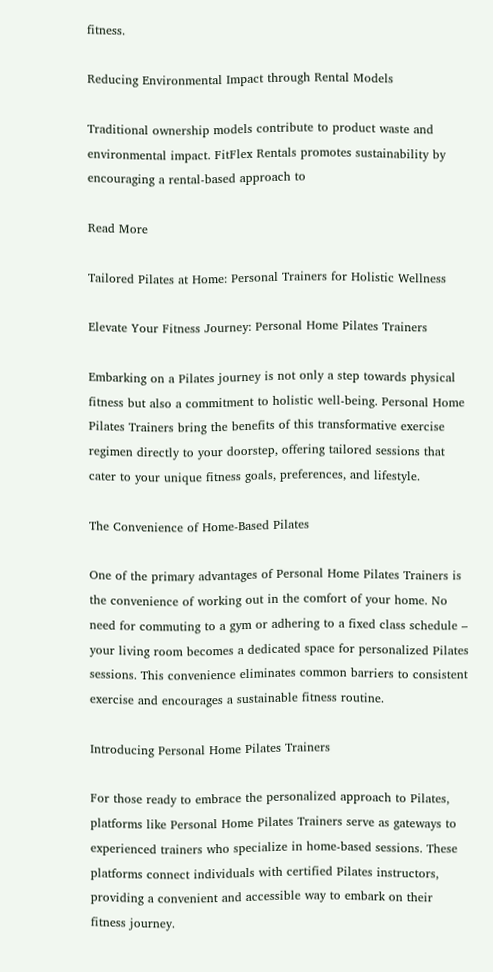fitness.

Reducing Environmental Impact through Rental Models

Traditional ownership models contribute to product waste and environmental impact. FitFlex Rentals promotes sustainability by encouraging a rental-based approach to

Read More

Tailored Pilates at Home: Personal Trainers for Holistic Wellness

Elevate Your Fitness Journey: Personal Home Pilates Trainers

Embarking on a Pilates journey is not only a step towards physical fitness but also a commitment to holistic well-being. Personal Home Pilates Trainers bring the benefits of this transformative exercise regimen directly to your doorstep, offering tailored sessions that cater to your unique fitness goals, preferences, and lifestyle.

The Convenience of Home-Based Pilates

One of the primary advantages of Personal Home Pilates Trainers is the convenience of working out in the comfort of your home. No need for commuting to a gym or adhering to a fixed class schedule – your living room becomes a dedicated space for personalized Pilates sessions. This convenience eliminates common barriers to consistent exercise and encourages a sustainable fitness routine.

Introducing Personal Home Pilates Trainers

For those ready to embrace the personalized approach to Pilates, platforms like Personal Home Pilates Trainers serve as gateways to experienced trainers who specialize in home-based sessions. These platforms connect individuals with certified Pilates instructors, providing a convenient and accessible way to embark on their fitness journey.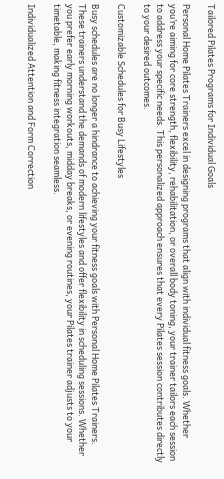Tailored Pilates Programs for Individual Goals

Personal Home Pilates Trainers excel in designing programs that align with individual fitness goals. Whether you’re aiming for core strength, flexibility, rehabilitation, or overall body toning, your trainer tailors each session to address your specific needs. This personalized approach ensures that every Pilates session contributes directly to your desired outcomes.

Customizable Schedules for Busy Lifestyles

Busy schedules are no longer a hindrance to achieving your fitness goals with Personal Home Pilates Trainers. These trainers understand the demands of modern lifestyles and offer flexibility in scheduling sessions. Whether you prefer early morning workouts, midday breaks, or evening routines, your Pilates trainer adjusts to your timetable, making fitness integration seamless.

Individualized Attention and Form Correction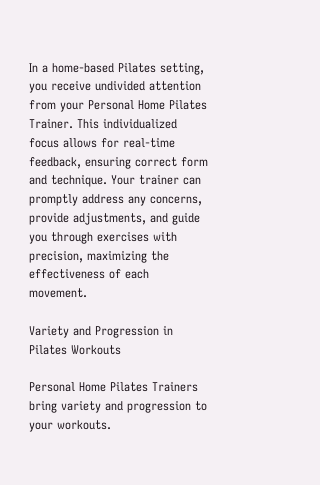In a home-based Pilates setting, you receive undivided attention from your Personal Home Pilates Trainer. This individualized focus allows for real-time feedback, ensuring correct form and technique. Your trainer can promptly address any concerns, provide adjustments, and guide you through exercises with precision, maximizing the effectiveness of each movement.

Variety and Progression in Pilates Workouts

Personal Home Pilates Trainers bring variety and progression to your workouts.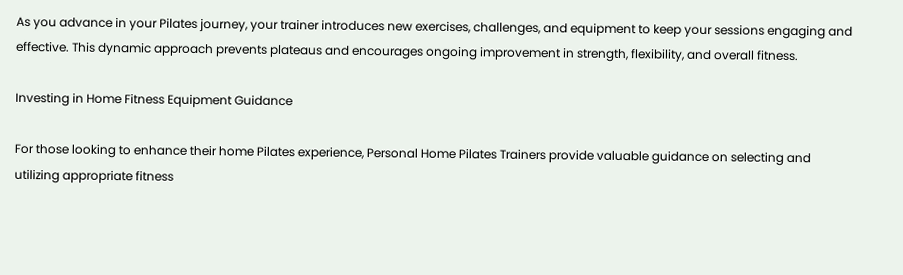As you advance in your Pilates journey, your trainer introduces new exercises, challenges, and equipment to keep your sessions engaging and effective. This dynamic approach prevents plateaus and encourages ongoing improvement in strength, flexibility, and overall fitness.

Investing in Home Fitness Equipment Guidance

For those looking to enhance their home Pilates experience, Personal Home Pilates Trainers provide valuable guidance on selecting and utilizing appropriate fitness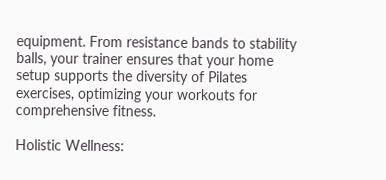equipment. From resistance bands to stability balls, your trainer ensures that your home setup supports the diversity of Pilates exercises, optimizing your workouts for comprehensive fitness.

Holistic Wellness: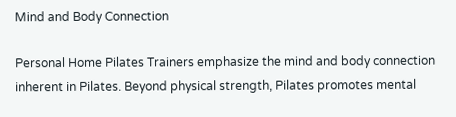Mind and Body Connection

Personal Home Pilates Trainers emphasize the mind and body connection inherent in Pilates. Beyond physical strength, Pilates promotes mental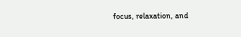focus, relaxation, and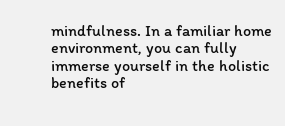mindfulness. In a familiar home environment, you can fully immerse yourself in the holistic benefits of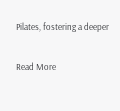Pilates, fostering a deeper

Read More